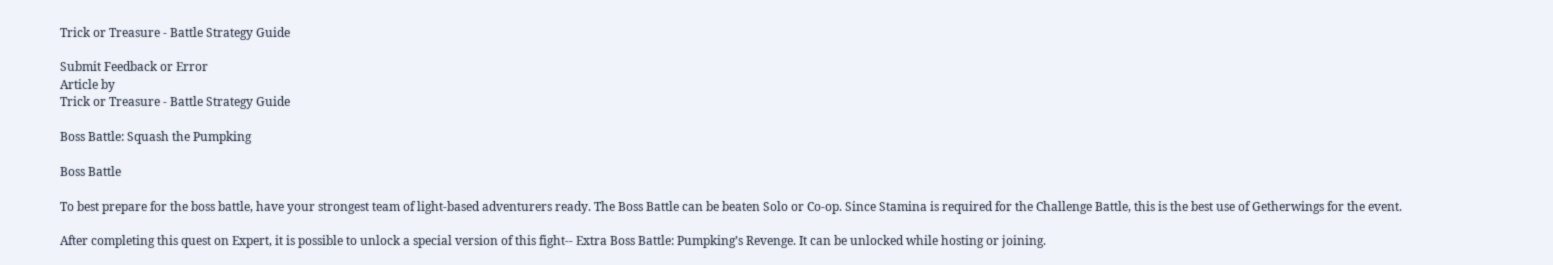Trick or Treasure - Battle Strategy Guide

Submit Feedback or Error
Article by
Trick or Treasure - Battle Strategy Guide

Boss Battle: Squash the Pumpking

Boss Battle

To best prepare for the boss battle, have your strongest team of light-based adventurers ready. The Boss Battle can be beaten Solo or Co-op. Since Stamina is required for the Challenge Battle, this is the best use of Getherwings for the event.

After completing this quest on Expert, it is possible to unlock a special version of this fight-- Extra Boss Battle: Pumpking’s Revenge. It can be unlocked while hosting or joining.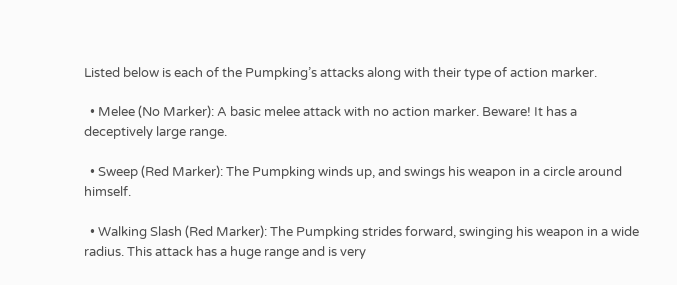Listed below is each of the Pumpking’s attacks along with their type of action marker.

  • Melee (No Marker): A basic melee attack with no action marker. Beware! It has a deceptively large range.

  • Sweep (Red Marker): The Pumpking winds up, and swings his weapon in a circle around himself.

  • Walking Slash (Red Marker): The Pumpking strides forward, swinging his weapon in a wide radius. This attack has a huge range and is very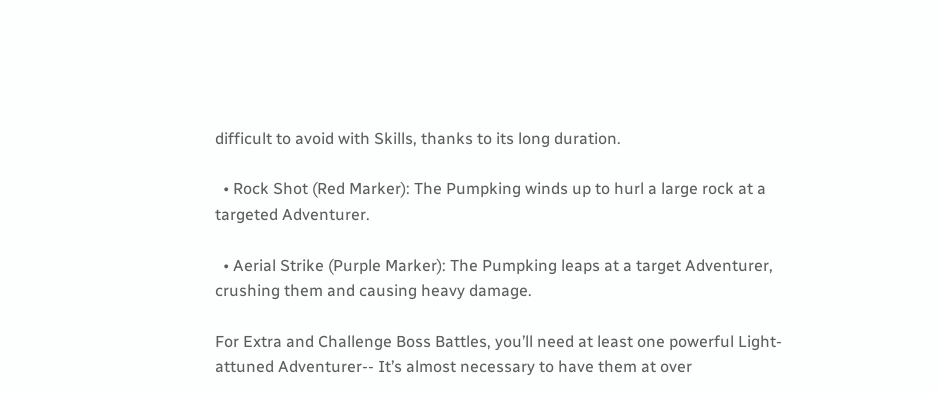difficult to avoid with Skills, thanks to its long duration.

  • Rock Shot (Red Marker): The Pumpking winds up to hurl a large rock at a targeted Adventurer.

  • Aerial Strike (Purple Marker): The Pumpking leaps at a target Adventurer, crushing them and causing heavy damage.

For Extra and Challenge Boss Battles, you’ll need at least one powerful Light-attuned Adventurer-- It’s almost necessary to have them at over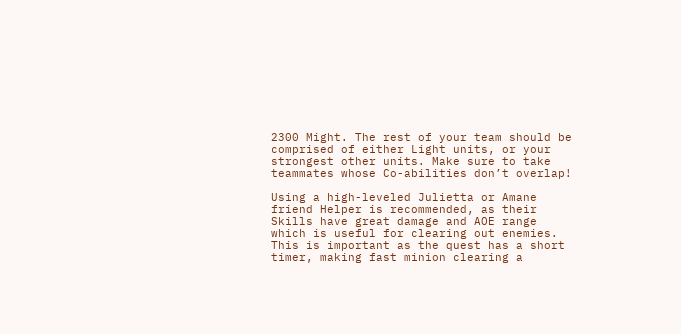2300 Might. The rest of your team should be comprised of either Light units, or your strongest other units. Make sure to take teammates whose Co-abilities don’t overlap!

Using a high-leveled Julietta or Amane friend Helper is recommended, as their Skills have great damage and AOE range which is useful for clearing out enemies. This is important as the quest has a short timer, making fast minion clearing a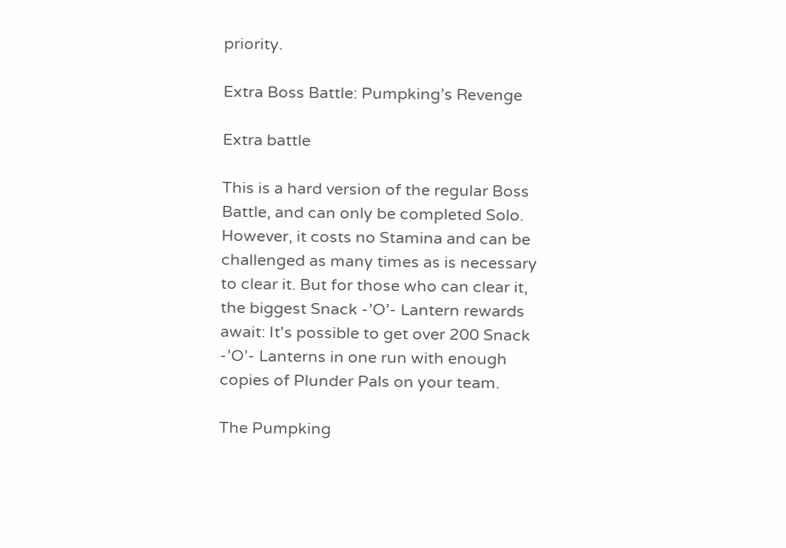priority.

Extra Boss Battle: Pumpking’s Revenge

Extra battle

This is a hard version of the regular Boss Battle, and can only be completed Solo. However, it costs no Stamina and can be challenged as many times as is necessary to clear it. But for those who can clear it, the biggest Snack -’O’- Lantern rewards await: It's possible to get over 200 Snack -’O’- Lanterns in one run with enough copies of Plunder Pals on your team.

The Pumpking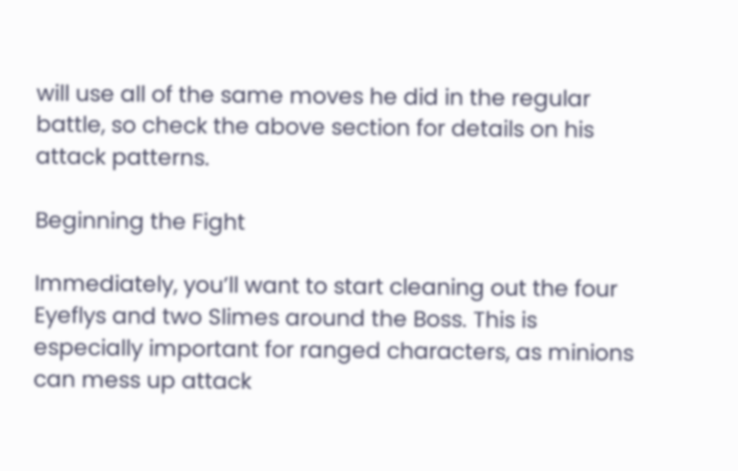will use all of the same moves he did in the regular battle, so check the above section for details on his attack patterns.

Beginning the Fight

Immediately, you’ll want to start cleaning out the four Eyeflys and two Slimes around the Boss. This is especially important for ranged characters, as minions can mess up attack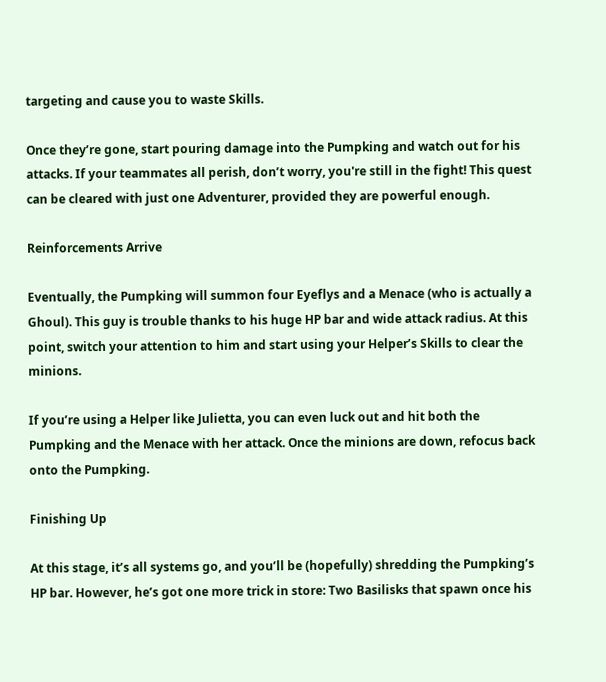targeting and cause you to waste Skills.

Once they’re gone, start pouring damage into the Pumpking and watch out for his attacks. If your teammates all perish, don’t worry, you're still in the fight! This quest can be cleared with just one Adventurer, provided they are powerful enough.

Reinforcements Arrive

Eventually, the Pumpking will summon four Eyeflys and a Menace (who is actually a Ghoul). This guy is trouble thanks to his huge HP bar and wide attack radius. At this point, switch your attention to him and start using your Helper’s Skills to clear the minions.

If you’re using a Helper like Julietta, you can even luck out and hit both the Pumpking and the Menace with her attack. Once the minions are down, refocus back onto the Pumpking.

Finishing Up

At this stage, it’s all systems go, and you’ll be (hopefully) shredding the Pumpking’s HP bar. However, he’s got one more trick in store: Two Basilisks that spawn once his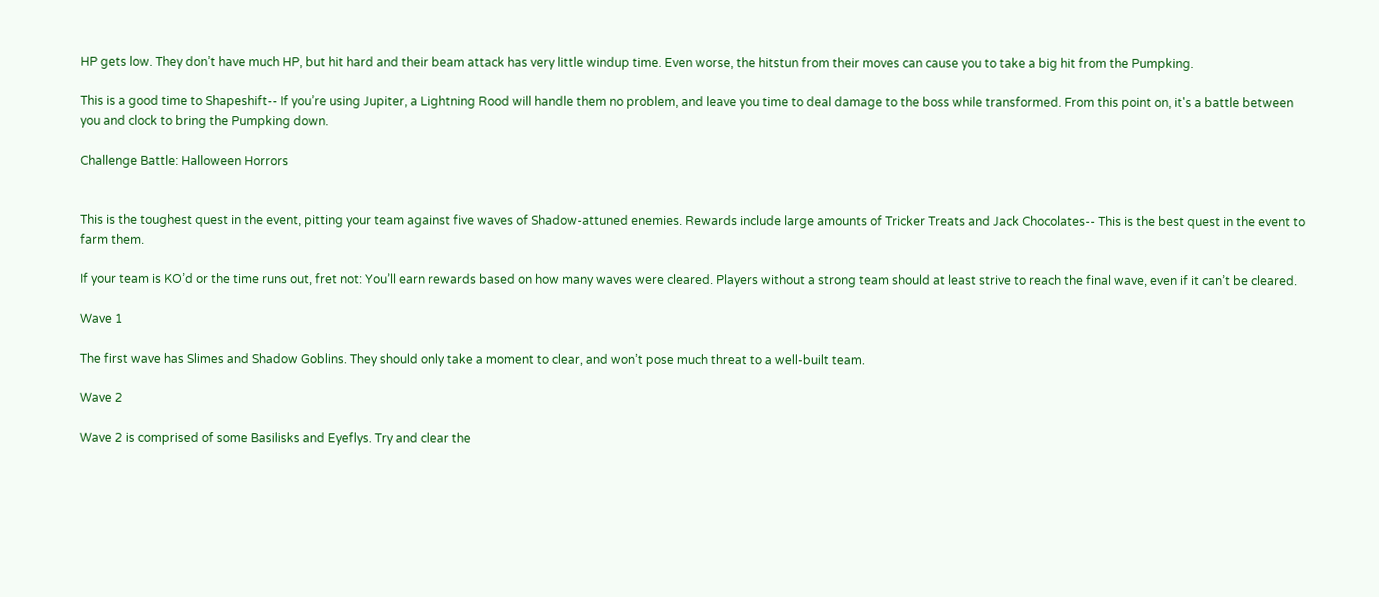HP gets low. They don’t have much HP, but hit hard and their beam attack has very little windup time. Even worse, the hitstun from their moves can cause you to take a big hit from the Pumpking.

This is a good time to Shapeshift-- If you’re using Jupiter, a Lightning Rood will handle them no problem, and leave you time to deal damage to the boss while transformed. From this point on, it's a battle between you and clock to bring the Pumpking down.

Challenge Battle: Halloween Horrors


This is the toughest quest in the event, pitting your team against five waves of Shadow-attuned enemies. Rewards include large amounts of Tricker Treats and Jack Chocolates-- This is the best quest in the event to farm them.

If your team is KO’d or the time runs out, fret not: You’ll earn rewards based on how many waves were cleared. Players without a strong team should at least strive to reach the final wave, even if it can’t be cleared.

Wave 1

The first wave has Slimes and Shadow Goblins. They should only take a moment to clear, and won’t pose much threat to a well-built team.

Wave 2

Wave 2 is comprised of some Basilisks and Eyeflys. Try and clear the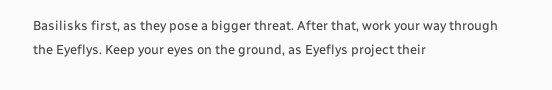Basilisks first, as they pose a bigger threat. After that, work your way through the Eyeflys. Keep your eyes on the ground, as Eyeflys project their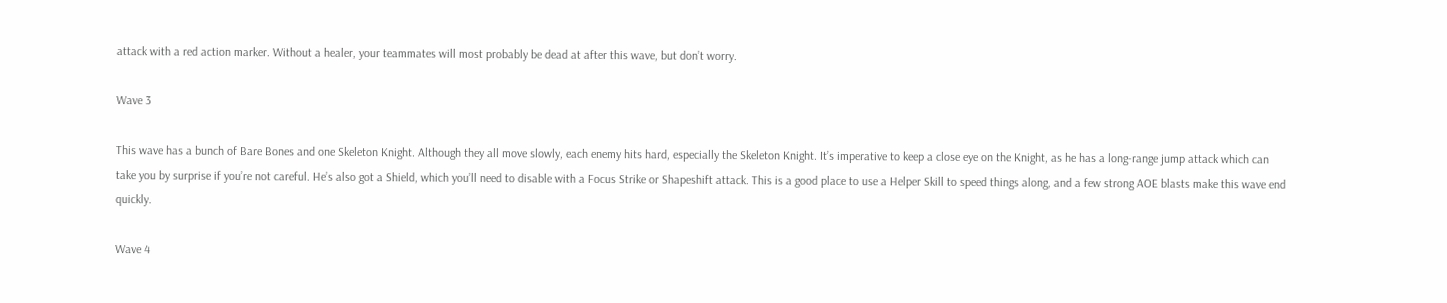attack with a red action marker. Without a healer, your teammates will most probably be dead at after this wave, but don’t worry.

Wave 3

This wave has a bunch of Bare Bones and one Skeleton Knight. Although they all move slowly, each enemy hits hard, especially the Skeleton Knight. It’s imperative to keep a close eye on the Knight, as he has a long-range jump attack which can take you by surprise if you’re not careful. He’s also got a Shield, which you’ll need to disable with a Focus Strike or Shapeshift attack. This is a good place to use a Helper Skill to speed things along, and a few strong AOE blasts make this wave end quickly.

Wave 4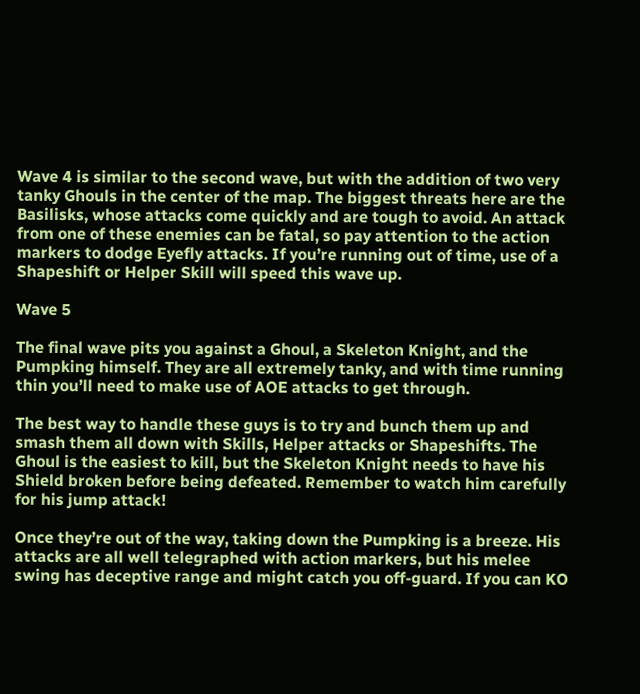Wave 4 is similar to the second wave, but with the addition of two very tanky Ghouls in the center of the map. The biggest threats here are the Basilisks, whose attacks come quickly and are tough to avoid. An attack from one of these enemies can be fatal, so pay attention to the action markers to dodge Eyefly attacks. If you’re running out of time, use of a Shapeshift or Helper Skill will speed this wave up.

Wave 5

The final wave pits you against a Ghoul, a Skeleton Knight, and the Pumpking himself. They are all extremely tanky, and with time running thin you’ll need to make use of AOE attacks to get through.

The best way to handle these guys is to try and bunch them up and smash them all down with Skills, Helper attacks or Shapeshifts. The Ghoul is the easiest to kill, but the Skeleton Knight needs to have his Shield broken before being defeated. Remember to watch him carefully for his jump attack!

Once they’re out of the way, taking down the Pumpking is a breeze. His attacks are all well telegraphed with action markers, but his melee swing has deceptive range and might catch you off-guard. If you can KO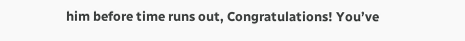him before time runs out, Congratulations! You’ve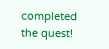completed the quest!